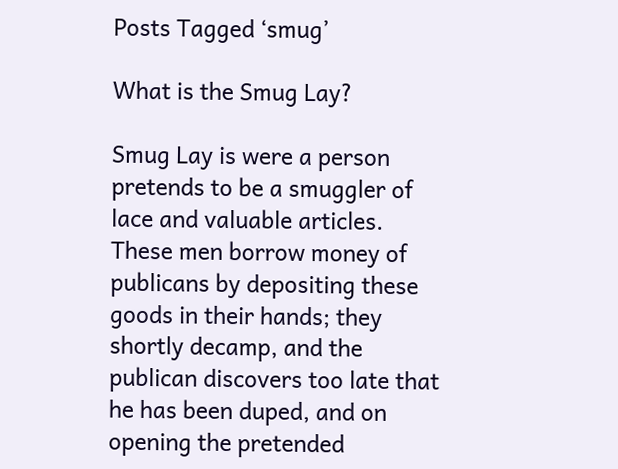Posts Tagged ‘smug’

What is the Smug Lay?

Smug Lay is were a person pretends to be a smuggler of lace and valuable articles. These men borrow money of publicans by depositing these goods in their hands; they shortly decamp, and the publican discovers too late that he has been duped, and on opening the pretended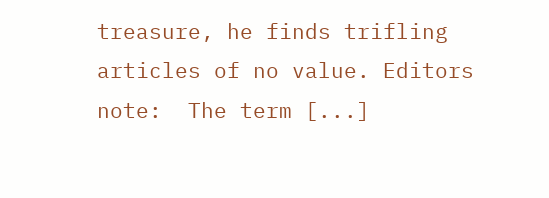treasure, he finds trifling articles of no value. Editors note:  The term [...]